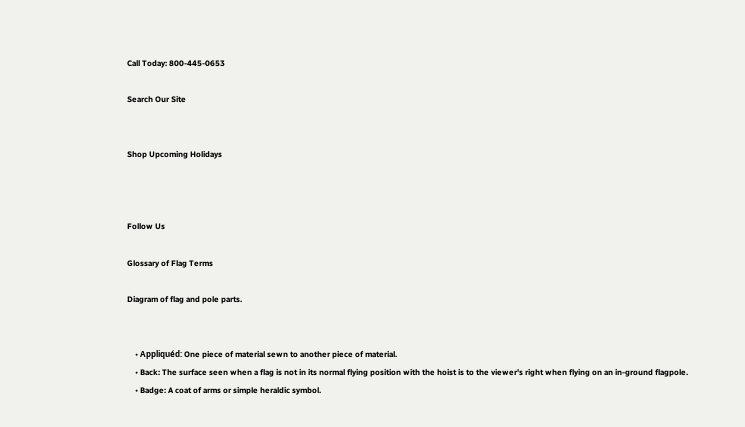Call Today: 800-445-0653

Search Our Site


Shop Upcoming Holidays



Follow Us

Glossary of Flag Terms

Diagram of flag and pole parts.


    • Appliquéd: One piece of material sewn to another piece of material.
    • Back: The surface seen when a flag is not in its normal flying position with the hoist is to the viewer's right when flying on an in-ground flagpole.
    • Badge: A coat of arms or simple heraldic symbol.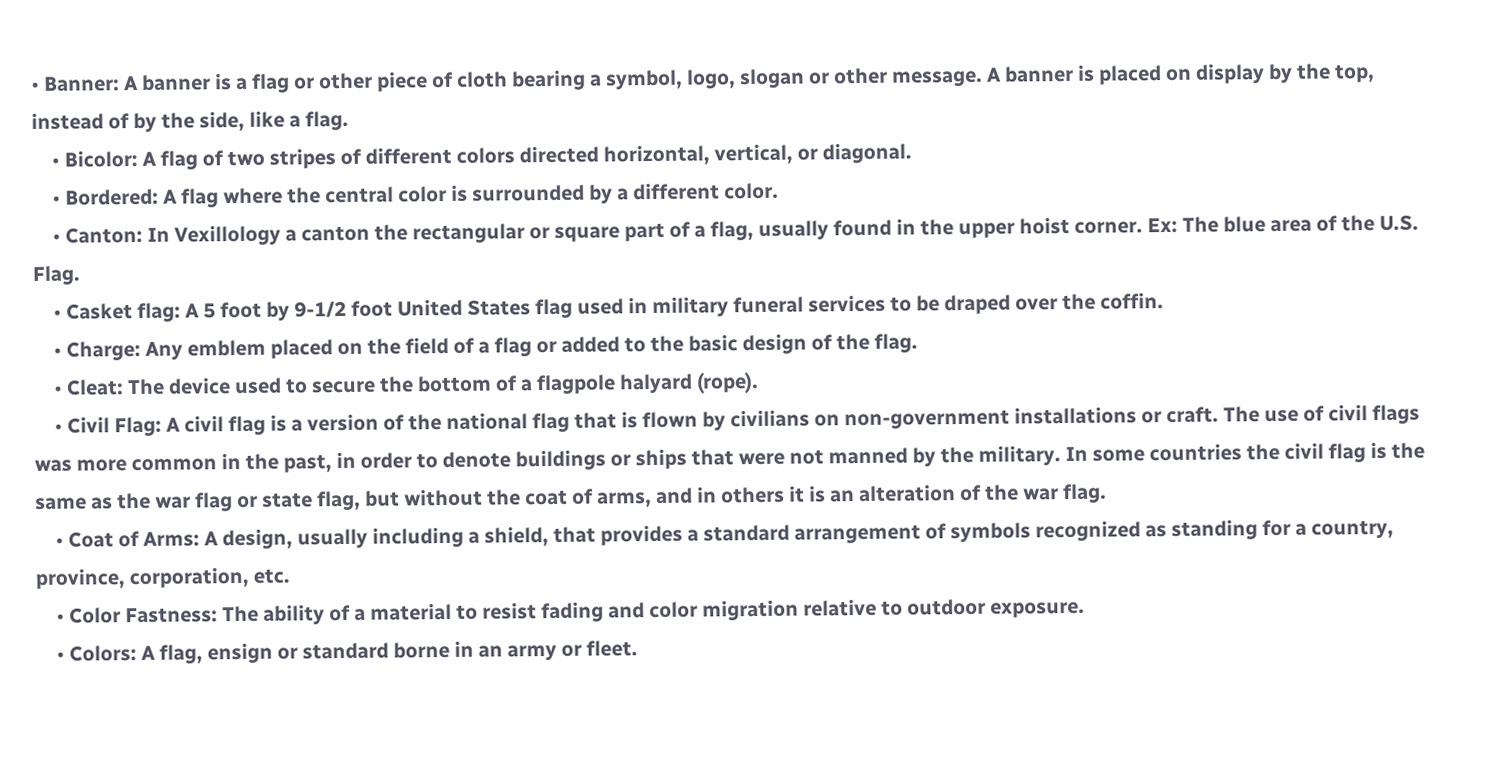• Banner: A banner is a flag or other piece of cloth bearing a symbol, logo, slogan or other message. A banner is placed on display by the top, instead of by the side, like a flag.
    • Bicolor: A flag of two stripes of different colors directed horizontal, vertical, or diagonal.
    • Bordered: A flag where the central color is surrounded by a different color.
    • Canton: In Vexillology a canton the rectangular or square part of a flag, usually found in the upper hoist corner. Ex: The blue area of the U.S. Flag.
    • Casket flag: A 5 foot by 9-1/2 foot United States flag used in military funeral services to be draped over the coffin.
    • Charge: Any emblem placed on the field of a flag or added to the basic design of the flag.
    • Cleat: The device used to secure the bottom of a flagpole halyard (rope).
    • Civil Flag: A civil flag is a version of the national flag that is flown by civilians on non-government installations or craft. The use of civil flags was more common in the past, in order to denote buildings or ships that were not manned by the military. In some countries the civil flag is the same as the war flag or state flag, but without the coat of arms, and in others it is an alteration of the war flag.
    • Coat of Arms: A design, usually including a shield, that provides a standard arrangement of symbols recognized as standing for a country, province, corporation, etc.
    • Color Fastness: The ability of a material to resist fading and color migration relative to outdoor exposure.
    • Colors: A flag, ensign or standard borne in an army or fleet.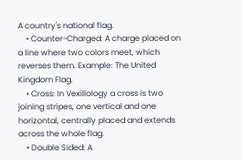A country's national flag.
    • Counter-Charged: A charge placed on a line where two colors meet, which reverses them. Example: The United Kingdom Flag.
    • Cross: In Vexillology a cross is two joining stripes, one vertical and one horizontal, centrally placed and extends across the whole flag.
    • Double Sided: A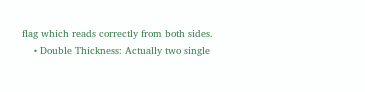flag which reads correctly from both sides.
    • Double Thickness: Actually two single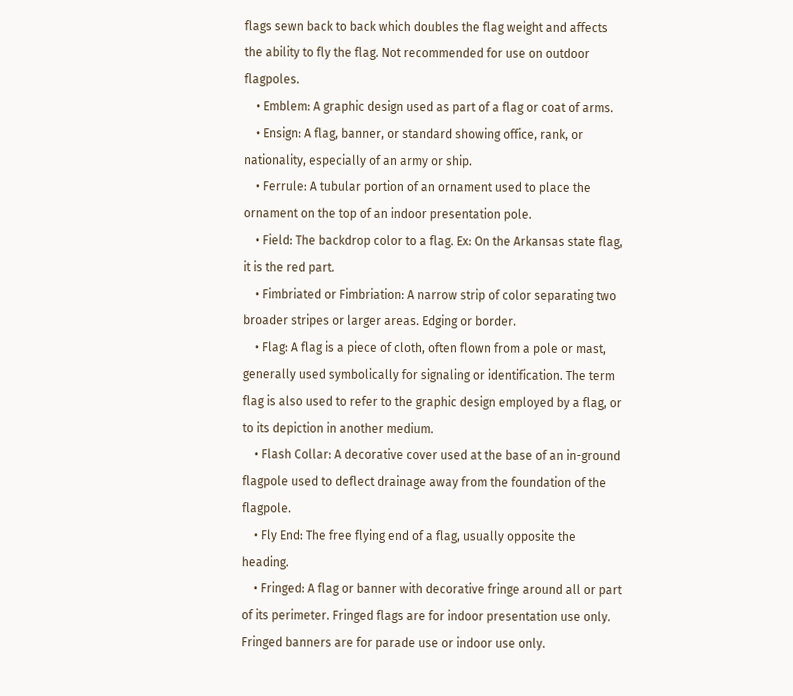flags sewn back to back which doubles the flag weight and affects the ability to fly the flag. Not recommended for use on outdoor flagpoles.
    • Emblem: A graphic design used as part of a flag or coat of arms.
    • Ensign: A flag, banner, or standard showing office, rank, or nationality, especially of an army or ship.
    • Ferrule: A tubular portion of an ornament used to place the ornament on the top of an indoor presentation pole.
    • Field: The backdrop color to a flag. Ex: On the Arkansas state flag, it is the red part.
    • Fimbriated or Fimbriation: A narrow strip of color separating two broader stripes or larger areas. Edging or border.
    • Flag: A flag is a piece of cloth, often flown from a pole or mast, generally used symbolically for signaling or identification. The term flag is also used to refer to the graphic design employed by a flag, or to its depiction in another medium.
    • Flash Collar: A decorative cover used at the base of an in-ground flagpole used to deflect drainage away from the foundation of the flagpole.
    • Fly End: The free flying end of a flag, usually opposite the heading.
    • Fringed: A flag or banner with decorative fringe around all or part of its perimeter. Fringed flags are for indoor presentation use only. Fringed banners are for parade use or indoor use only.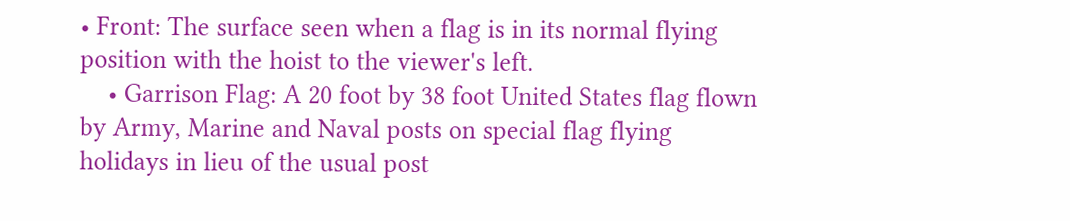• Front: The surface seen when a flag is in its normal flying position with the hoist to the viewer's left.
    • Garrison Flag: A 20 foot by 38 foot United States flag flown by Army, Marine and Naval posts on special flag flying holidays in lieu of the usual post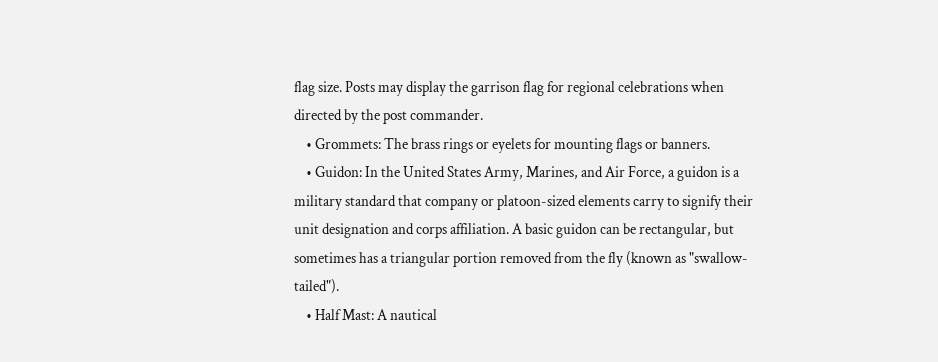flag size. Posts may display the garrison flag for regional celebrations when directed by the post commander.
    • Grommets: The brass rings or eyelets for mounting flags or banners.
    • Guidon: In the United States Army, Marines, and Air Force, a guidon is a military standard that company or platoon-sized elements carry to signify their unit designation and corps affiliation. A basic guidon can be rectangular, but sometimes has a triangular portion removed from the fly (known as "swallow-tailed").
    • Half Mast: A nautical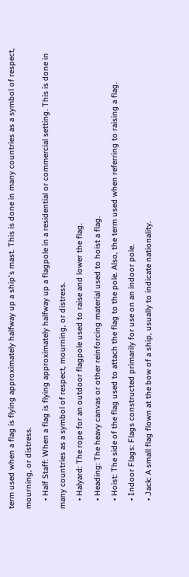term used when a flag is flying approximately halfway up a ship's mast. This is done in many countries as a symbol of respect, mourning, or distress.
    • Half Staff: When a flag is flying approximately halfway up a flagpole in a residential or commercial setting. This is done in many countries as a symbol of respect, mourning, or distress.
    • Halyard: The rope for an outdoor flagpole used to raise and lower the flag.
    • Heading: The heavy canvas or other reinforcing material used to hoist a flag.
    • Hoist: The side of the flag used to attach the flag to the pole. Also, the term used when referring to raising a flag.
    • Indoor Flags: Flags constructed primarily for use on an indoor pole.
    • Jack: A small flag flown at the bow of a ship, usually to indicate nationality.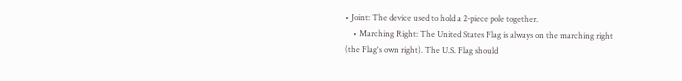• Joint: The device used to hold a 2-piece pole together.
    • Marching Right: The United States Flag is always on the marching right (the Flag's own right). The U.S. Flag should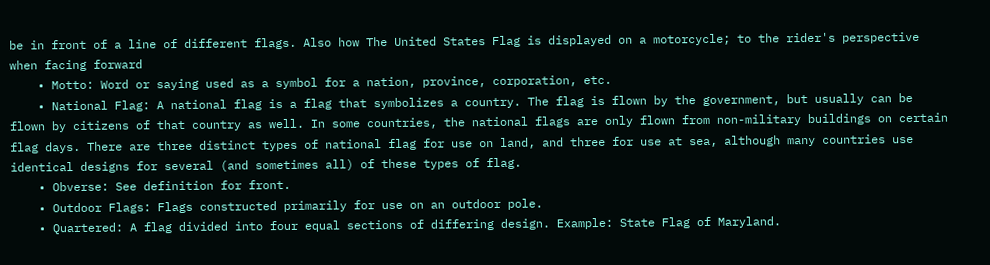be in front of a line of different flags. Also how The United States Flag is displayed on a motorcycle; to the rider's perspective when facing forward
    • Motto: Word or saying used as a symbol for a nation, province, corporation, etc.
    • National Flag: A national flag is a flag that symbolizes a country. The flag is flown by the government, but usually can be flown by citizens of that country as well. In some countries, the national flags are only flown from non-military buildings on certain flag days. There are three distinct types of national flag for use on land, and three for use at sea, although many countries use identical designs for several (and sometimes all) of these types of flag.
    • Obverse: See definition for front.
    • Outdoor Flags: Flags constructed primarily for use on an outdoor pole.
    • Quartered: A flag divided into four equal sections of differing design. Example: State Flag of Maryland.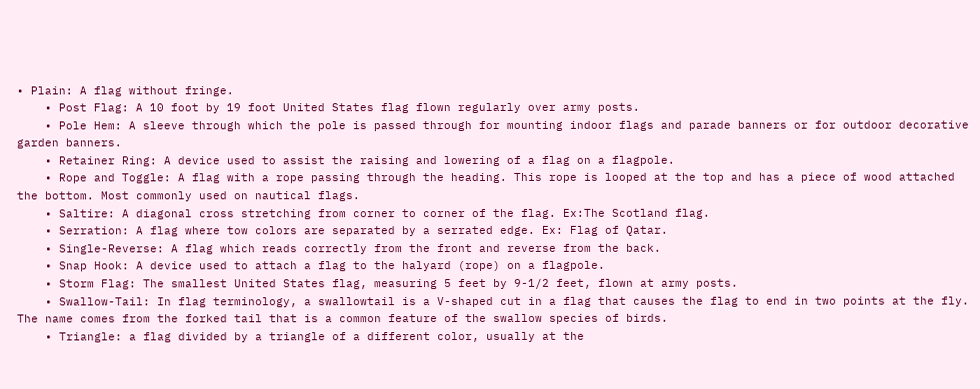• Plain: A flag without fringe.
    • Post Flag: A 10 foot by 19 foot United States flag flown regularly over army posts.
    • Pole Hem: A sleeve through which the pole is passed through for mounting indoor flags and parade banners or for outdoor decorative garden banners.
    • Retainer Ring: A device used to assist the raising and lowering of a flag on a flagpole.
    • Rope and Toggle: A flag with a rope passing through the heading. This rope is looped at the top and has a piece of wood attached the bottom. Most commonly used on nautical flags.
    • Saltire: A diagonal cross stretching from corner to corner of the flag. Ex:The Scotland flag.
    • Serration: A flag where tow colors are separated by a serrated edge. Ex: Flag of Qatar.
    • Single-Reverse: A flag which reads correctly from the front and reverse from the back.
    • Snap Hook: A device used to attach a flag to the halyard (rope) on a flagpole.
    • Storm Flag: The smallest United States flag, measuring 5 feet by 9-1/2 feet, flown at army posts.
    • Swallow-Tail: In flag terminology, a swallowtail is a V-shaped cut in a flag that causes the flag to end in two points at the fly. The name comes from the forked tail that is a common feature of the swallow species of birds.
    • Triangle: a flag divided by a triangle of a different color, usually at the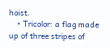hoist.
    • Tricolor: a flag made up of three stripes of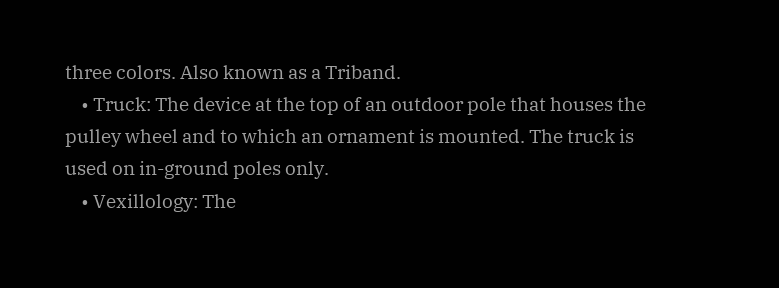three colors. Also known as a Triband.
    • Truck: The device at the top of an outdoor pole that houses the pulley wheel and to which an ornament is mounted. The truck is used on in-ground poles only.
    • Vexillology: The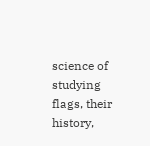science of studying flags, their history,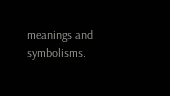meanings and symbolisms.